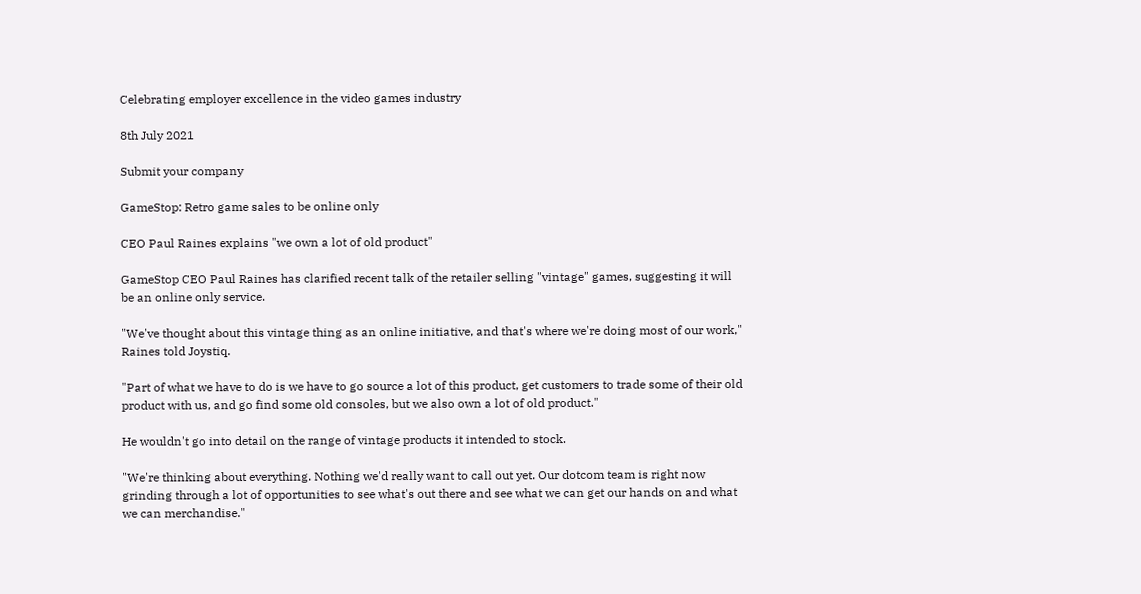Celebrating employer excellence in the video games industry

8th July 2021

Submit your company

GameStop: Retro game sales to be online only

CEO Paul Raines explains "we own a lot of old product"

GameStop CEO Paul Raines has clarified recent talk of the retailer selling "vintage" games, suggesting it will be an online only service.

"We've thought about this vintage thing as an online initiative, and that's where we're doing most of our work," Raines told Joystiq.

"Part of what we have to do is we have to go source a lot of this product, get customers to trade some of their old product with us, and go find some old consoles, but we also own a lot of old product."

He wouldn't go into detail on the range of vintage products it intended to stock.

"We're thinking about everything. Nothing we'd really want to call out yet. Our dotcom team is right now grinding through a lot of opportunities to see what's out there and see what we can get our hands on and what we can merchandise."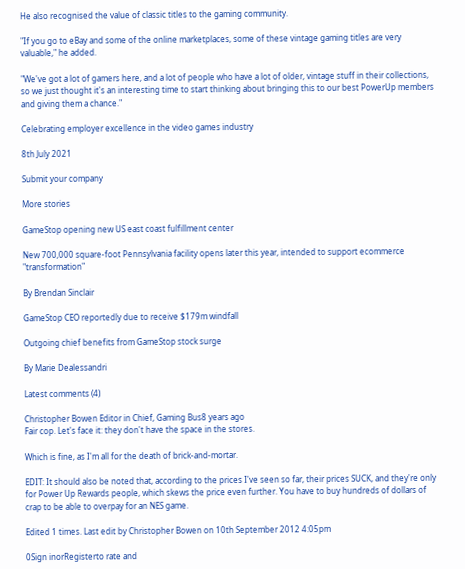He also recognised the value of classic titles to the gaming community.

"If you go to eBay and some of the online marketplaces, some of these vintage gaming titles are very valuable," he added.

"We've got a lot of gamers here, and a lot of people who have a lot of older, vintage stuff in their collections, so we just thought it's an interesting time to start thinking about bringing this to our best PowerUp members and giving them a chance."

Celebrating employer excellence in the video games industry

8th July 2021

Submit your company

More stories

GameStop opening new US east coast fulfillment center

New 700,000 square-foot Pennsylvania facility opens later this year, intended to support ecommerce "transformation"

By Brendan Sinclair

GameStop CEO reportedly due to receive $179m windfall

Outgoing chief benefits from GameStop stock surge

By Marie Dealessandri

Latest comments (4)

Christopher Bowen Editor in Chief, Gaming Bus8 years ago
Fair cop. Let's face it: they don't have the space in the stores.

Which is fine, as I'm all for the death of brick-and-mortar.

EDIT: It should also be noted that, according to the prices I've seen so far, their prices SUCK, and they're only for Power Up Rewards people, which skews the price even further. You have to buy hundreds of dollars of crap to be able to overpay for an NES game.

Edited 1 times. Last edit by Christopher Bowen on 10th September 2012 4:05pm

0Sign inorRegisterto rate and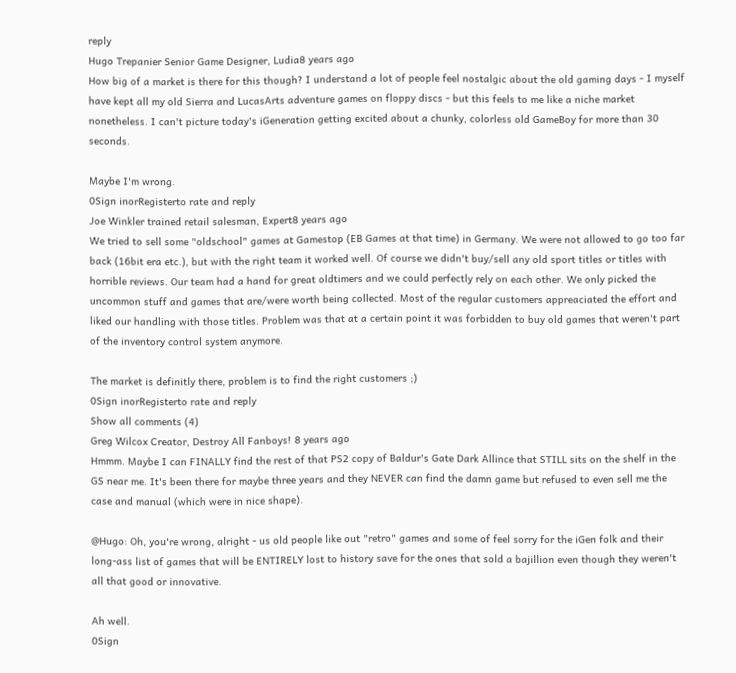reply
Hugo Trepanier Senior Game Designer, Ludia8 years ago
How big of a market is there for this though? I understand a lot of people feel nostalgic about the old gaming days - I myself have kept all my old Sierra and LucasArts adventure games on floppy discs - but this feels to me like a niche market nonetheless. I can't picture today's iGeneration getting excited about a chunky, colorless old GameBoy for more than 30 seconds.

Maybe I'm wrong.
0Sign inorRegisterto rate and reply
Joe Winkler trained retail salesman, Expert8 years ago
We tried to sell some "oldschool" games at Gamestop (EB Games at that time) in Germany. We were not allowed to go too far back (16bit era etc.), but with the right team it worked well. Of course we didn't buy/sell any old sport titles or titles with horrible reviews. Our team had a hand for great oldtimers and we could perfectly rely on each other. We only picked the uncommon stuff and games that are/were worth being collected. Most of the regular customers appreaciated the effort and liked our handling with those titles. Problem was that at a certain point it was forbidden to buy old games that weren't part of the inventory control system anymore.

The market is definitly there, problem is to find the right customers ;)
0Sign inorRegisterto rate and reply
Show all comments (4)
Greg Wilcox Creator, Destroy All Fanboys! 8 years ago
Hmmm. Maybe I can FINALLY find the rest of that PS2 copy of Baldur's Gate Dark Allince that STILL sits on the shelf in the GS near me. It's been there for maybe three years and they NEVER can find the damn game but refused to even sell me the case and manual (which were in nice shape).

@Hugo: Oh, you're wrong, alright - us old people like out "retro" games and some of feel sorry for the iGen folk and their long-ass list of games that will be ENTIRELY lost to history save for the ones that sold a bajillion even though they weren't all that good or innovative.

Ah well.
0Sign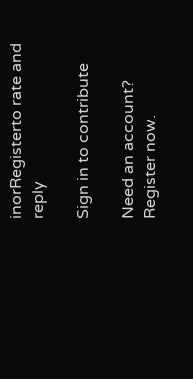inorRegisterto rate and reply

Sign in to contribute

Need an account? Register now.